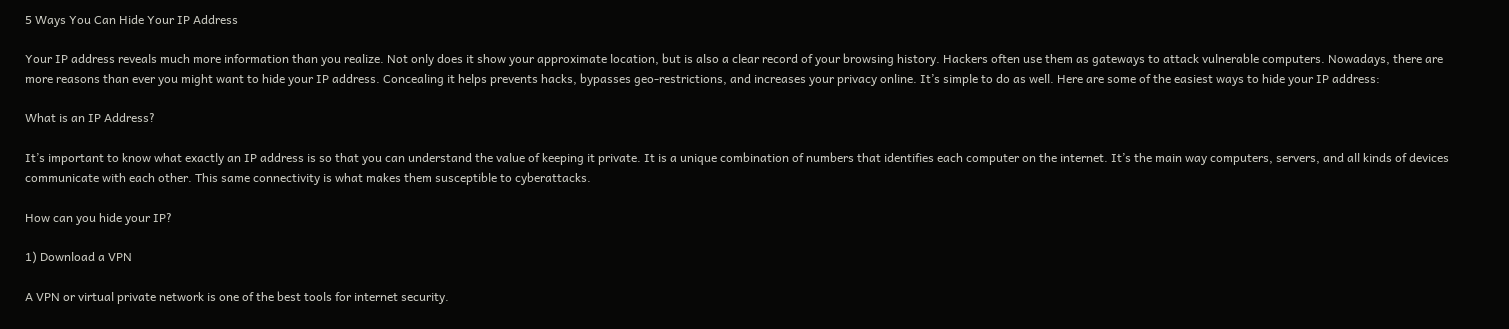5 Ways You Can Hide Your IP Address

Your IP address reveals much more information than you realize. Not only does it show your approximate location, but is also a clear record of your browsing history. Hackers often use them as gateways to attack vulnerable computers. Nowadays, there are more reasons than ever you might want to hide your IP address. Concealing it helps prevents hacks, bypasses geo-restrictions, and increases your privacy online. It’s simple to do as well. Here are some of the easiest ways to hide your IP address:

What is an IP Address?

It’s important to know what exactly an IP address is so that you can understand the value of keeping it private. It is a unique combination of numbers that identifies each computer on the internet. It’s the main way computers, servers, and all kinds of devices communicate with each other. This same connectivity is what makes them susceptible to cyberattacks.

How can you hide your IP?

1) Download a VPN

A VPN or virtual private network is one of the best tools for internet security.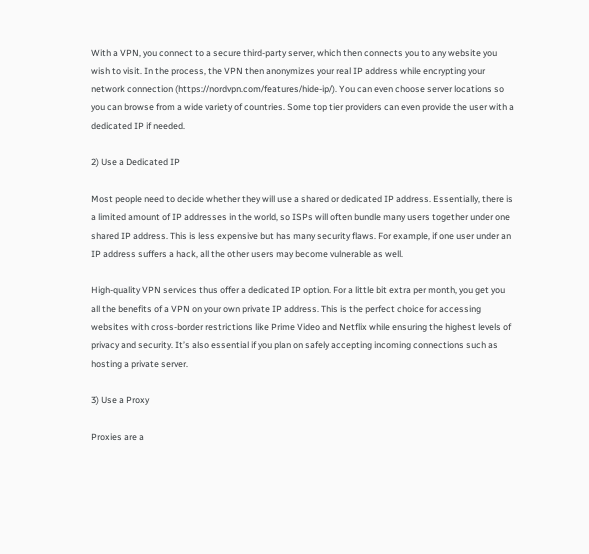With a VPN, you connect to a secure third-party server, which then connects you to any website you wish to visit. In the process, the VPN then anonymizes your real IP address while encrypting your network connection (https://nordvpn.com/features/hide-ip/). You can even choose server locations so you can browse from a wide variety of countries. Some top tier providers can even provide the user with a dedicated IP if needed.

2) Use a Dedicated IP

Most people need to decide whether they will use a shared or dedicated IP address. Essentially, there is a limited amount of IP addresses in the world, so ISPs will often bundle many users together under one shared IP address. This is less expensive but has many security flaws. For example, if one user under an IP address suffers a hack, all the other users may become vulnerable as well.

High-quality VPN services thus offer a dedicated IP option. For a little bit extra per month, you get you all the benefits of a VPN on your own private IP address. This is the perfect choice for accessing websites with cross-border restrictions like Prime Video and Netflix while ensuring the highest levels of privacy and security. It’s also essential if you plan on safely accepting incoming connections such as hosting a private server.

3) Use a Proxy

Proxies are a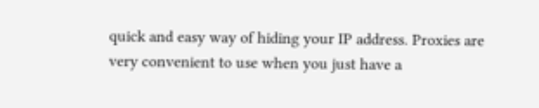quick and easy way of hiding your IP address. Proxies are very convenient to use when you just have a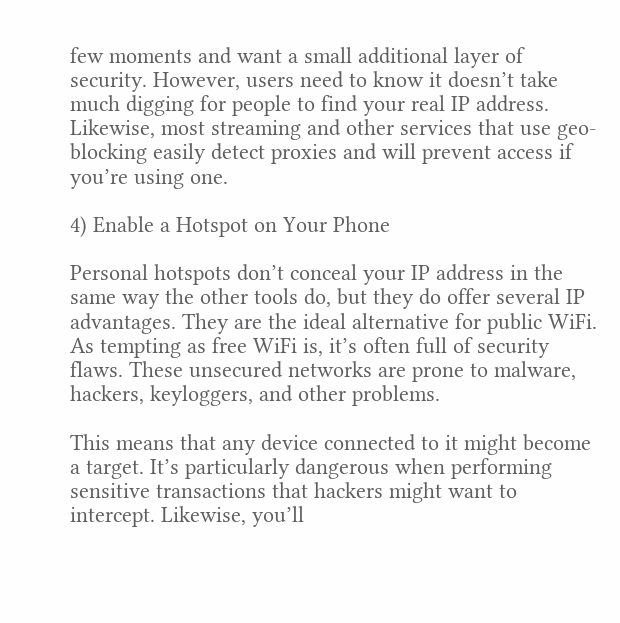few moments and want a small additional layer of security. However, users need to know it doesn’t take much digging for people to find your real IP address. Likewise, most streaming and other services that use geo-blocking easily detect proxies and will prevent access if you’re using one.

4) Enable a Hotspot on Your Phone

Personal hotspots don’t conceal your IP address in the same way the other tools do, but they do offer several IP advantages. They are the ideal alternative for public WiFi. As tempting as free WiFi is, it’s often full of security flaws. These unsecured networks are prone to malware, hackers, keyloggers, and other problems.

This means that any device connected to it might become a target. It’s particularly dangerous when performing sensitive transactions that hackers might want to intercept. Likewise, you’ll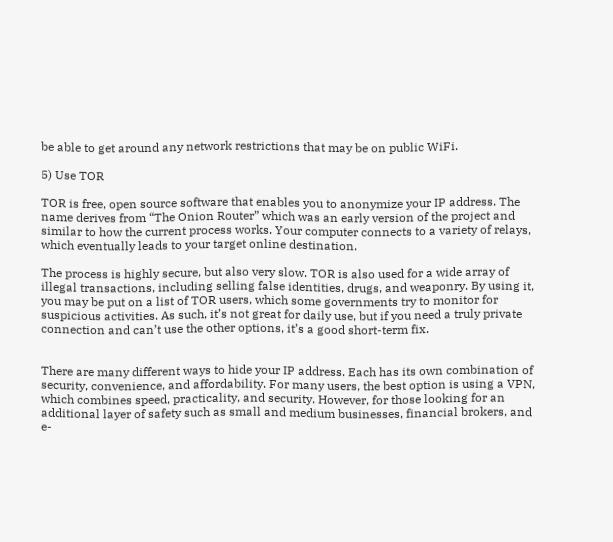be able to get around any network restrictions that may be on public WiFi.

5) Use TOR

TOR is free, open source software that enables you to anonymize your IP address. The name derives from “The Onion Router” which was an early version of the project and similar to how the current process works. Your computer connects to a variety of relays, which eventually leads to your target online destination.

The process is highly secure, but also very slow. TOR is also used for a wide array of illegal transactions, including selling false identities, drugs, and weaponry. By using it, you may be put on a list of TOR users, which some governments try to monitor for suspicious activities. As such, it’s not great for daily use, but if you need a truly private connection and can’t use the other options, it’s a good short-term fix.


There are many different ways to hide your IP address. Each has its own combination of security, convenience, and affordability. For many users, the best option is using a VPN, which combines speed, practicality, and security. However, for those looking for an additional layer of safety such as small and medium businesses, financial brokers, and e-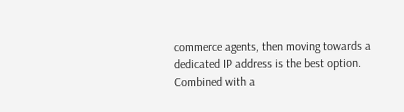commerce agents, then moving towards a dedicated IP address is the best option. Combined with a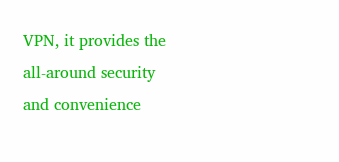VPN, it provides the all-around security and convenience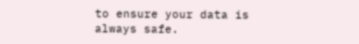to ensure your data is always safe.